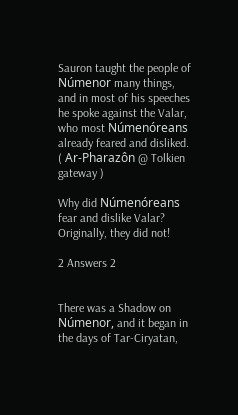Sauron taught the people of Númenor many things, and in most of his speeches he spoke against the Valar, who most Númenóreans already feared and disliked. ( Ar-Pharazôn @ Tolkien gateway )

Why did Númenóreans fear and dislike Valar? Originally, they did not!

2 Answers 2


There was a Shadow on Númenor, and it began in the days of Tar-Ciryatan,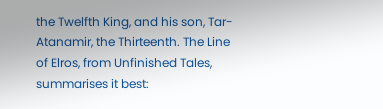the Twelfth King, and his son, Tar-Atanamir, the Thirteenth. The Line of Elros, from Unfinished Tales, summarises it best: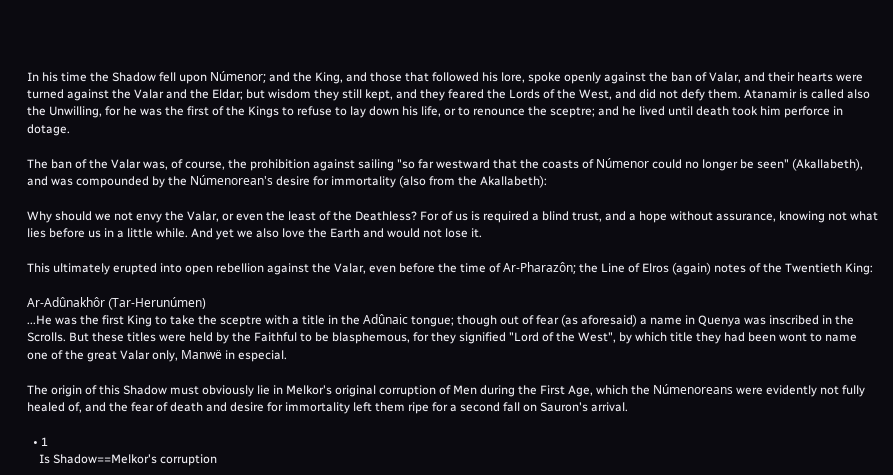In his time the Shadow fell upon Númenor; and the King, and those that followed his lore, spoke openly against the ban of Valar, and their hearts were turned against the Valar and the Eldar; but wisdom they still kept, and they feared the Lords of the West, and did not defy them. Atanamir is called also the Unwilling, for he was the first of the Kings to refuse to lay down his life, or to renounce the sceptre; and he lived until death took him perforce in dotage.

The ban of the Valar was, of course, the prohibition against sailing "so far westward that the coasts of Númenor could no longer be seen" (Akallabeth), and was compounded by the Númenorean's desire for immortality (also from the Akallabeth):

Why should we not envy the Valar, or even the least of the Deathless? For of us is required a blind trust, and a hope without assurance, knowing not what lies before us in a little while. And yet we also love the Earth and would not lose it.

This ultimately erupted into open rebellion against the Valar, even before the time of Ar-Pharazôn; the Line of Elros (again) notes of the Twentieth King:

Ar-Adûnakhôr (Tar-Herunúmen)
...He was the first King to take the sceptre with a title in the Adûnaic tongue; though out of fear (as aforesaid) a name in Quenya was inscribed in the Scrolls. But these titles were held by the Faithful to be blasphemous, for they signified "Lord of the West", by which title they had been wont to name one of the great Valar only, Manwë in especial.

The origin of this Shadow must obviously lie in Melkor's original corruption of Men during the First Age, which the Númenoreans were evidently not fully healed of, and the fear of death and desire for immortality left them ripe for a second fall on Sauron's arrival.

  • 1
    Is Shadow==Melkor's corruption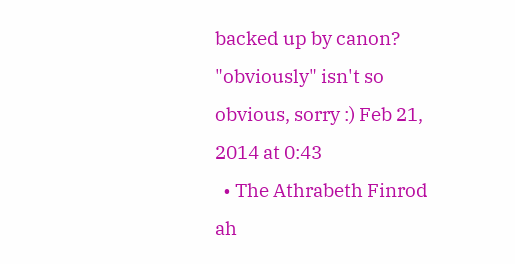backed up by canon? "obviously" isn't so obvious, sorry :) Feb 21, 2014 at 0:43
  • The Athrabeth Finrod ah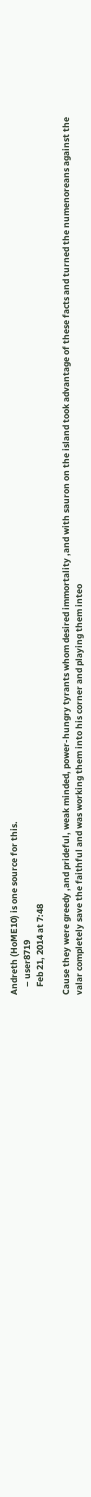Andreth (HoME10) is one source for this.
    – user8719
    Feb 21, 2014 at 7:48

Cause they were greedy ,and prideful, weak minded, power-hungry tyrants whom desired immortality ,and with sauron on the island took advantage of these facts and turned the numenoreans against the valar completely save the faithful and was working them into his corner and playing them inteo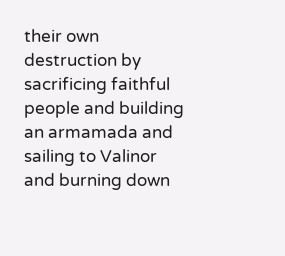their own destruction by sacrificing faithful people and building an armamada and sailing to Valinor and burning down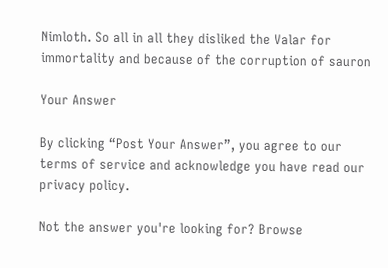Nimloth. So all in all they disliked the Valar for immortality and because of the corruption of sauron

Your Answer

By clicking “Post Your Answer”, you agree to our terms of service and acknowledge you have read our privacy policy.

Not the answer you're looking for? Browse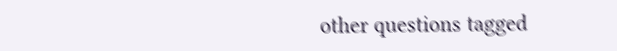other questions tagged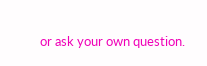or ask your own question.